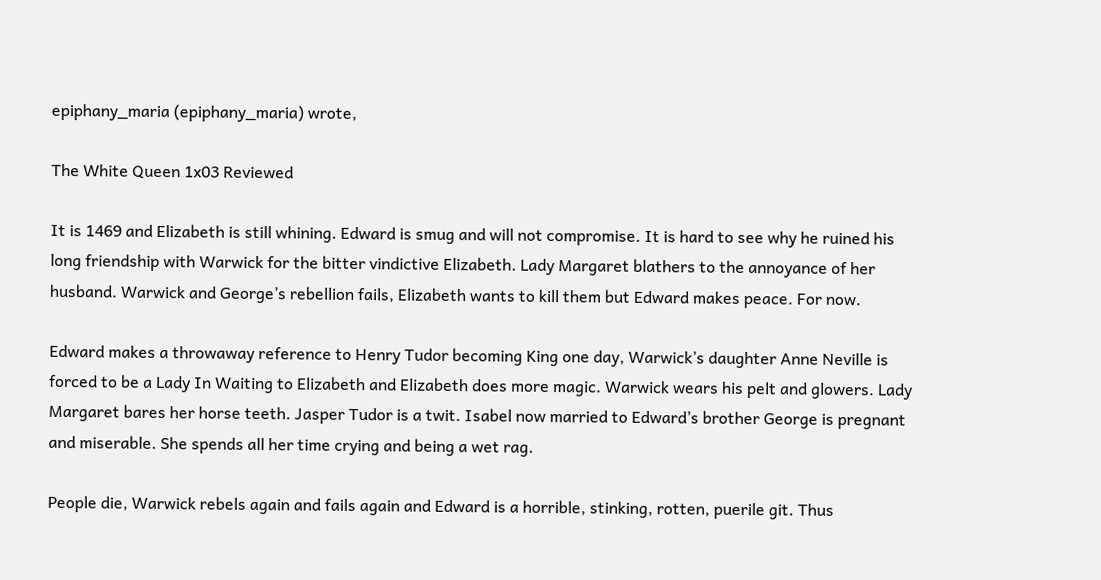epiphany_maria (epiphany_maria) wrote,

The White Queen 1x03 Reviewed

It is 1469 and Elizabeth is still whining. Edward is smug and will not compromise. It is hard to see why he ruined his long friendship with Warwick for the bitter vindictive Elizabeth. Lady Margaret blathers to the annoyance of her husband. Warwick and George’s rebellion fails, Elizabeth wants to kill them but Edward makes peace. For now.

Edward makes a throwaway reference to Henry Tudor becoming King one day, Warwick’s daughter Anne Neville is forced to be a Lady In Waiting to Elizabeth and Elizabeth does more magic. Warwick wears his pelt and glowers. Lady Margaret bares her horse teeth. Jasper Tudor is a twit. Isabel now married to Edward’s brother George is pregnant and miserable. She spends all her time crying and being a wet rag.

People die, Warwick rebels again and fails again and Edward is a horrible, stinking, rotten, puerile git. Thus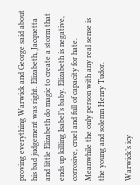proving everything Warwick and George said about his bad judgement was right. Elizabeth, Jacquetta and little Elizabeth do magic to create a storm that ends up killing Isabel’s baby. Elizabeth is negative, corrosive, cruel and full of capacity for hate. Meanwhile the only person with any real sense is the young and solemn Henry Tudor.

Warwick’s icy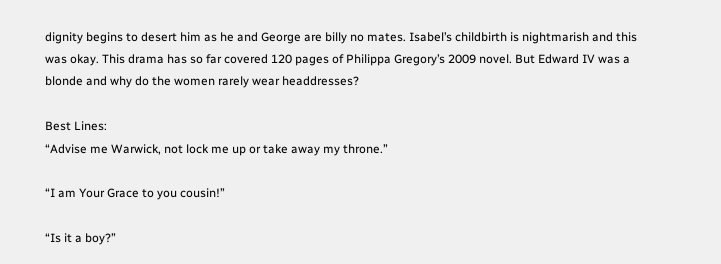dignity begins to desert him as he and George are billy no mates. Isabel’s childbirth is nightmarish and this was okay. This drama has so far covered 120 pages of Philippa Gregory’s 2009 novel. But Edward IV was a blonde and why do the women rarely wear headdresses?

Best Lines:
“Advise me Warwick, not lock me up or take away my throne.”

“I am Your Grace to you cousin!”

“Is it a boy?”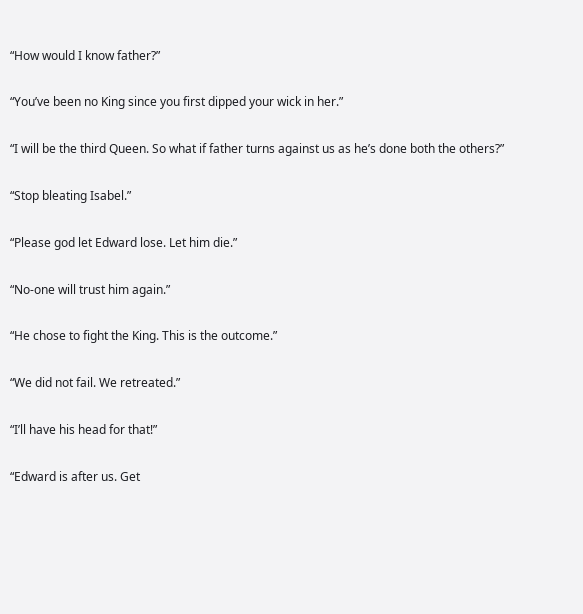“How would I know father?”

“You’ve been no King since you first dipped your wick in her.”

“I will be the third Queen. So what if father turns against us as he’s done both the others?”

“Stop bleating Isabel.”

“Please god let Edward lose. Let him die.”

“No-one will trust him again.”

“He chose to fight the King. This is the outcome.”

“We did not fail. We retreated.”

“I’ll have his head for that!”

“Edward is after us. Get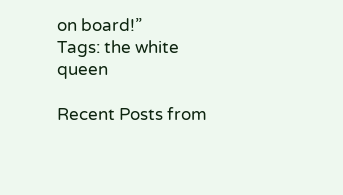on board!”
Tags: the white queen

Recent Posts from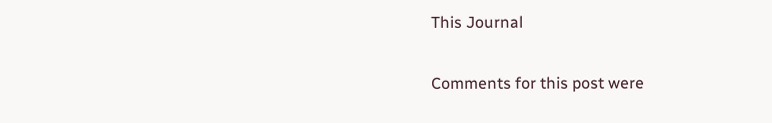This Journal

Comments for this post were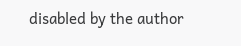disabled by the author